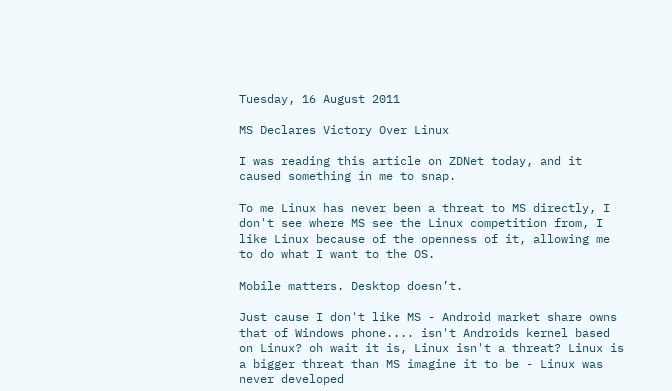Tuesday, 16 August 2011

MS Declares Victory Over Linux

I was reading this article on ZDNet today, and it caused something in me to snap.

To me Linux has never been a threat to MS directly, I don't see where MS see the Linux competition from, I like Linux because of the openness of it, allowing me to do what I want to the OS.

Mobile matters. Desktop doesn’t.

Just cause I don't like MS - Android market share owns that of Windows phone.... isn't Androids kernel based on Linux? oh wait it is, Linux isn't a threat? Linux is a bigger threat than MS imagine it to be - Linux was never developed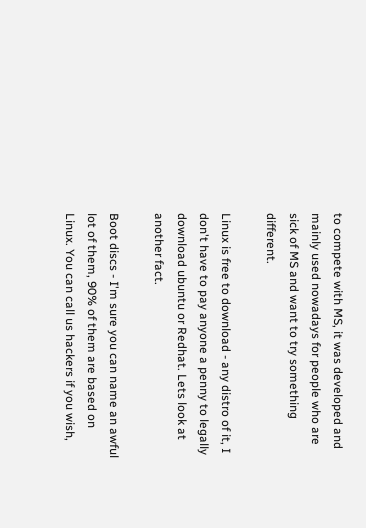to compete with MS, it was developed and mainly used nowadays for people who are sick of MS and want to try something different.

Linux is free to download - any distro of it, I don't have to pay anyone a penny to legally download ubuntu or Redhat. Lets look at another fact.

Boot discs - I'm sure you can name an awful lot of them, 90% of them are based on Linux. You can call us hackers if you wish,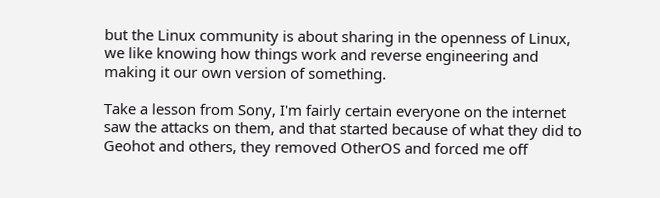but the Linux community is about sharing in the openness of Linux, we like knowing how things work and reverse engineering and making it our own version of something.

Take a lesson from Sony, I'm fairly certain everyone on the internet saw the attacks on them, and that started because of what they did to Geohot and others, they removed OtherOS and forced me off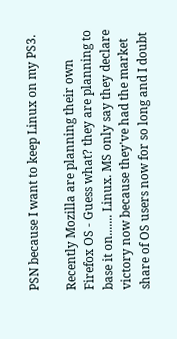PSN because I want to keep Linux on my PS3.

Recently Mozilla are planning their own Firefox OS - Guess what? they are planning to base it on....... Linux. MS only say they declare victory now because they've had the market share of OS users now for so long and I doubt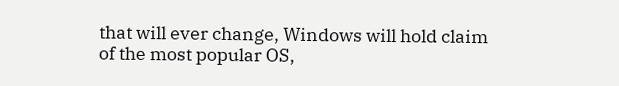that will ever change, Windows will hold claim of the most popular OS,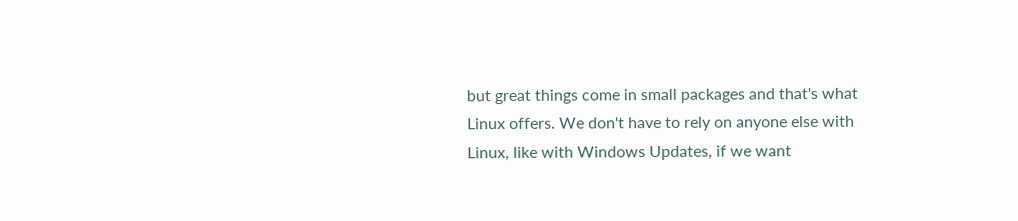but great things come in small packages and that's what Linux offers. We don't have to rely on anyone else with Linux, like with Windows Updates, if we want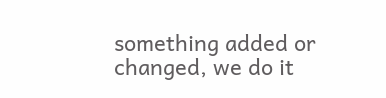something added or changed, we do it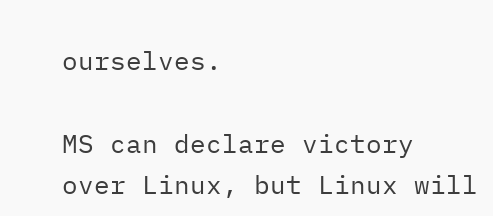ourselves.

MS can declare victory over Linux, but Linux will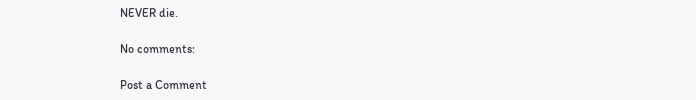NEVER die.

No comments:

Post a Comment